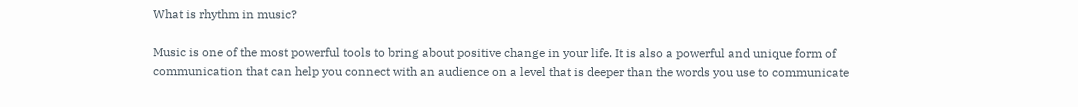What is rhythm in music?

Music is one of the most powerful tools to bring about positive change in your life. It is also a powerful and unique form of communication that can help you connect with an audience on a level that is deeper than the words you use to communicate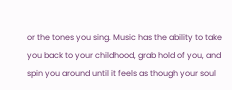or the tones you sing. Music has the ability to take you back to your childhood, grab hold of you, and spin you around until it feels as though your soul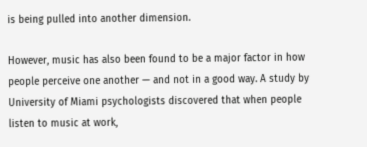is being pulled into another dimension.

However, music has also been found to be a major factor in how people perceive one another — and not in a good way. A study by University of Miami psychologists discovered that when people listen to music at work,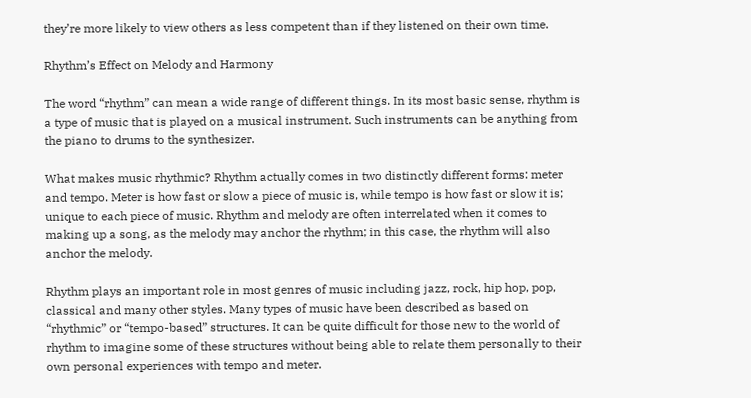they’re more likely to view others as less competent than if they listened on their own time.

Rhythm’s Effect on Melody and Harmony

The word “rhythm” can mean a wide range of different things. In its most basic sense, rhythm is a type of music that is played on a musical instrument. Such instruments can be anything from the piano to drums to the synthesizer.

What makes music rhythmic? Rhythm actually comes in two distinctly different forms: meter and tempo. Meter is how fast or slow a piece of music is, while tempo is how fast or slow it is; unique to each piece of music. Rhythm and melody are often interrelated when it comes to making up a song, as the melody may anchor the rhythm; in this case, the rhythm will also anchor the melody.

Rhythm plays an important role in most genres of music including jazz, rock, hip hop, pop, classical and many other styles. Many types of music have been described as based on “rhythmic” or “tempo-based” structures. It can be quite difficult for those new to the world of rhythm to imagine some of these structures without being able to relate them personally to their own personal experiences with tempo and meter.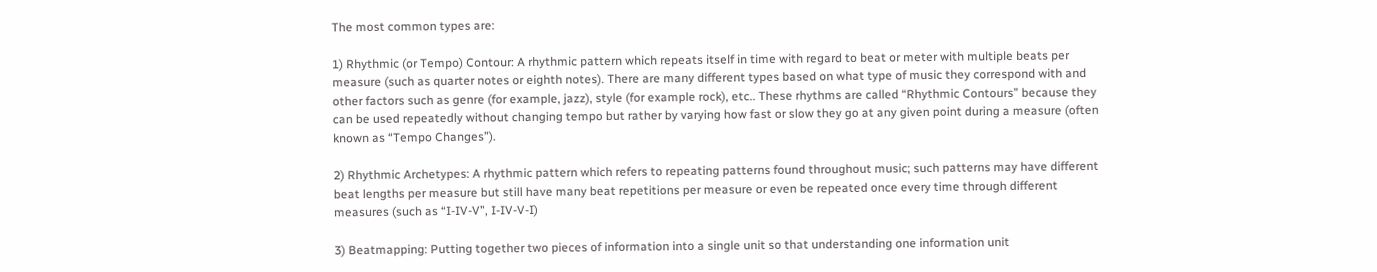The most common types are:

1) Rhythmic (or Tempo) Contour: A rhythmic pattern which repeats itself in time with regard to beat or meter with multiple beats per measure (such as quarter notes or eighth notes). There are many different types based on what type of music they correspond with and other factors such as genre (for example, jazz), style (for example rock), etc.. These rhythms are called “Rhythmic Contours” because they can be used repeatedly without changing tempo but rather by varying how fast or slow they go at any given point during a measure (often known as “Tempo Changes”).

2) Rhythmic Archetypes: A rhythmic pattern which refers to repeating patterns found throughout music; such patterns may have different beat lengths per measure but still have many beat repetitions per measure or even be repeated once every time through different measures (such as “I-IV-V”, I-IV-V-I)

3) Beatmapping: Putting together two pieces of information into a single unit so that understanding one information unit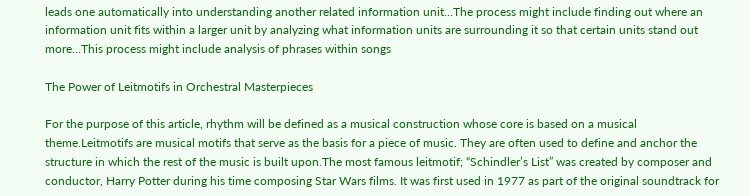leads one automatically into understanding another related information unit…The process might include finding out where an information unit fits within a larger unit by analyzing what information units are surrounding it so that certain units stand out more…This process might include analysis of phrases within songs

The Power of Leitmotifs in Orchestral Masterpieces

For the purpose of this article, rhythm will be defined as a musical construction whose core is based on a musical theme.Leitmotifs are musical motifs that serve as the basis for a piece of music. They are often used to define and anchor the structure in which the rest of the music is built upon.The most famous leitmotif; “Schindler’s List” was created by composer and conductor, Harry Potter during his time composing Star Wars films. It was first used in 1977 as part of the original soundtrack for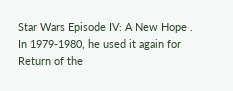Star Wars Episode IV: A New Hope . In 1979-1980, he used it again for Return of the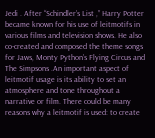Jedi . After “Schindler’s List ,” Harry Potter became known for his use of leitmotifs in various films and television shows. He also co-created and composed the theme songs for Jaws, Monty Python’s Flying Circus and The Simpsons .An important aspect of leitmotif usage is its ability to set an atmosphere and tone throughout a narrative or film. There could be many reasons why a leitmotif is used: to create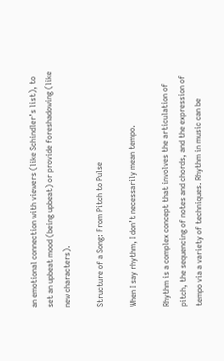an emotional connection with viewers (like Schindler’s list), to set an upbeat mood (being upbeat) or provide foreshadowing (like new characters).

Structure of a Song: From Pitch to Pulse

When I say rhythm, I don’t necessarily mean tempo.

Rhythm is a complex concept that involves the articulation of pitch, the sequencing of notes and chords, and the expression of tempo via a variety of techniques. Rhythm in music can be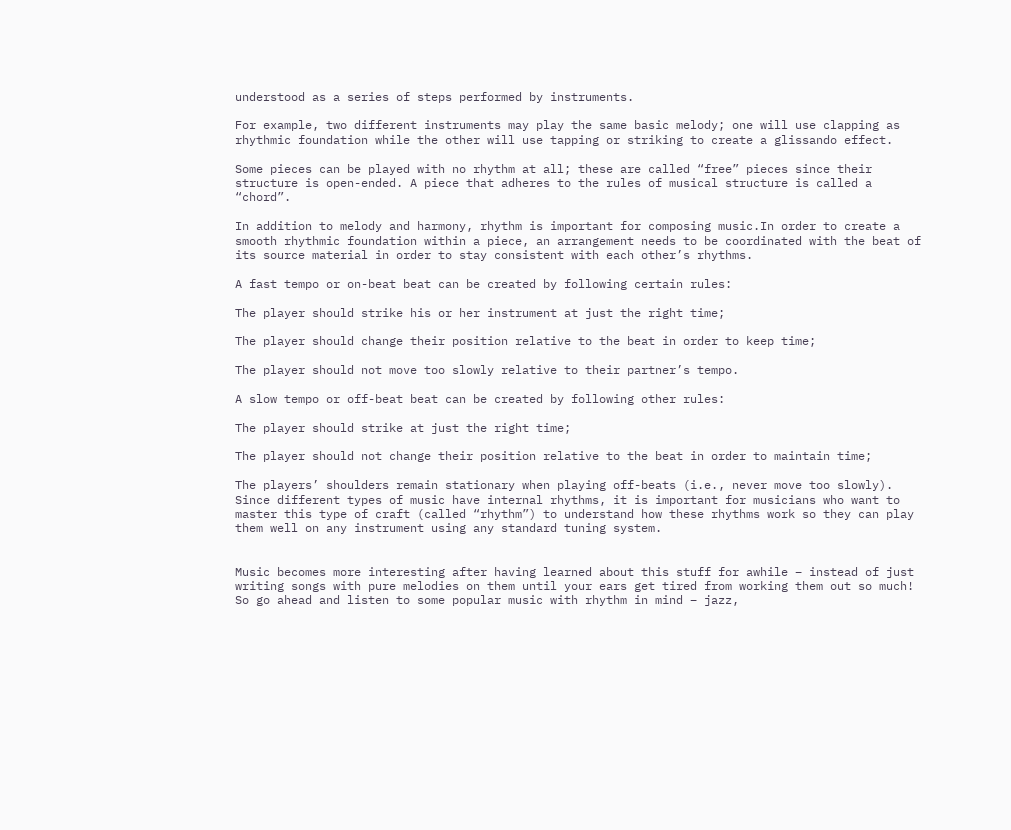understood as a series of steps performed by instruments.

For example, two different instruments may play the same basic melody; one will use clapping as rhythmic foundation while the other will use tapping or striking to create a glissando effect.

Some pieces can be played with no rhythm at all; these are called “free” pieces since their structure is open-ended. A piece that adheres to the rules of musical structure is called a “chord”.

In addition to melody and harmony, rhythm is important for composing music.In order to create a smooth rhythmic foundation within a piece, an arrangement needs to be coordinated with the beat of its source material in order to stay consistent with each other’s rhythms.

A fast tempo or on-beat beat can be created by following certain rules:

The player should strike his or her instrument at just the right time;

The player should change their position relative to the beat in order to keep time;

The player should not move too slowly relative to their partner’s tempo.

A slow tempo or off-beat beat can be created by following other rules:

The player should strike at just the right time;

The player should not change their position relative to the beat in order to maintain time;

The players’ shoulders remain stationary when playing off-beats (i.e., never move too slowly). Since different types of music have internal rhythms, it is important for musicians who want to master this type of craft (called “rhythm”) to understand how these rhythms work so they can play them well on any instrument using any standard tuning system.


Music becomes more interesting after having learned about this stuff for awhile – instead of just writing songs with pure melodies on them until your ears get tired from working them out so much! So go ahead and listen to some popular music with rhythm in mind – jazz,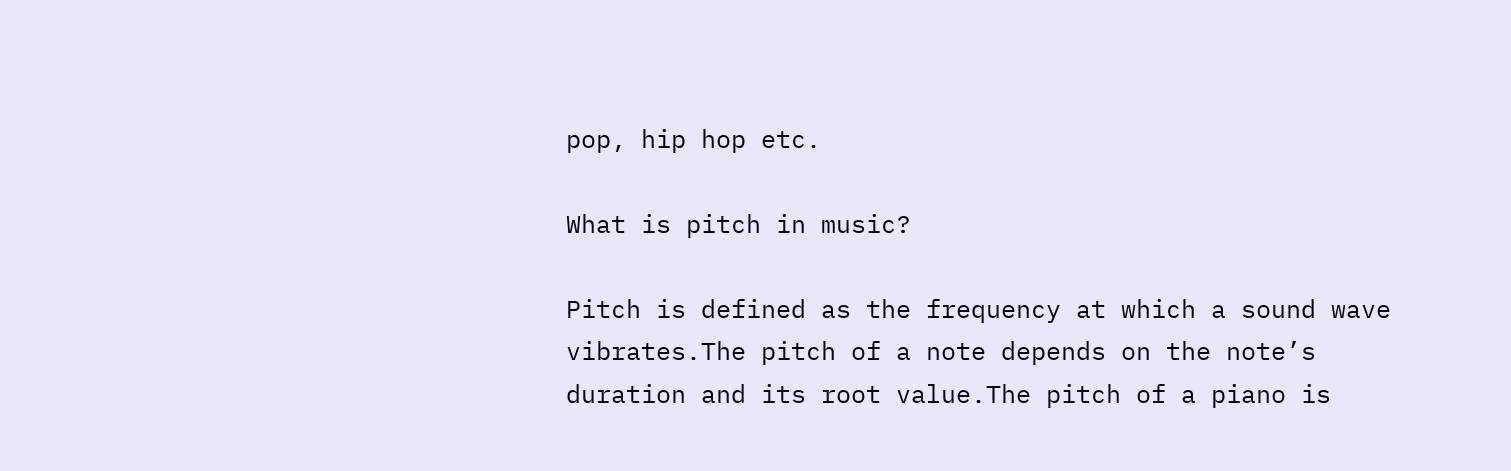pop, hip hop etc.

What is pitch in music?

Pitch is defined as the frequency at which a sound wave vibrates.The pitch of a note depends on the note’s duration and its root value.The pitch of a piano is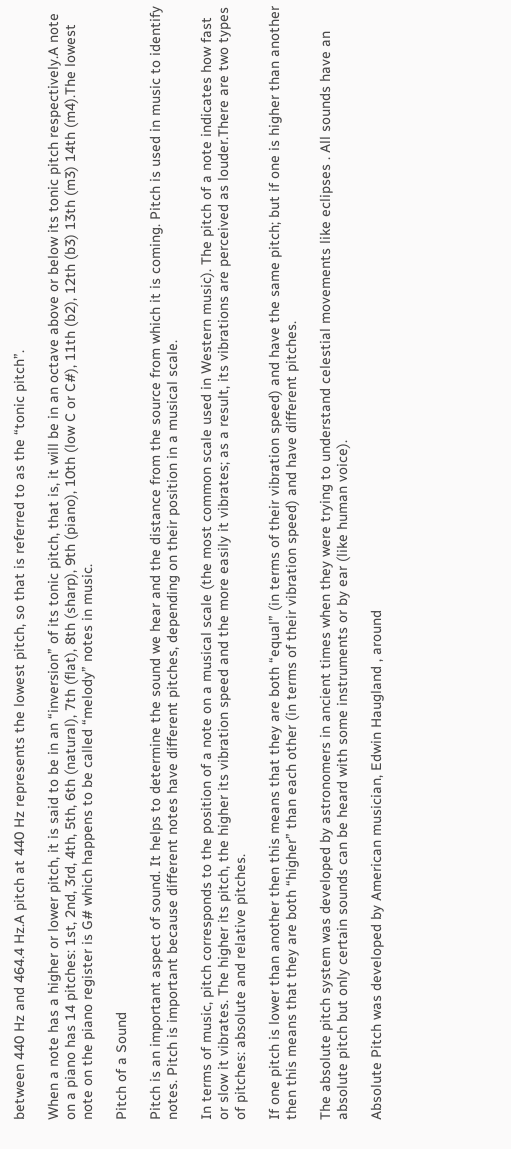between 440 Hz and 464.4 Hz.A pitch at 440 Hz represents the lowest pitch, so that is referred to as the “tonic pitch”.

When a note has a higher or lower pitch, it is said to be in an “inversion” of its tonic pitch, that is, it will be in an octave above or below its tonic pitch respectively.A note on a piano has 14 pitches: 1st, 2nd, 3rd, 4th, 5th, 6th (natural), 7th (flat), 8th (sharp), 9th (piano), 10th (low C or C#), 11th (b2), 12th (b3) 13th (m3) 14th (m4).The lowest note on the piano register is G# which happens to be called “melody” notes in music.

Pitch of a Sound

Pitch is an important aspect of sound. It helps to determine the sound we hear and the distance from the source from which it is coming. Pitch is used in music to identify notes. Pitch is important because different notes have different pitches, depending on their position in a musical scale.

In terms of music, pitch corresponds to the position of a note on a musical scale (the most common scale used in Western music). The pitch of a note indicates how fast or slow it vibrates. The higher its pitch, the higher its vibration speed and the more easily it vibrates; as a result, its vibrations are perceived as louder.There are two types of pitches: absolute and relative pitches.

If one pitch is lower than another then this means that they are both “equal” (in terms of their vibration speed) and have the same pitch; but if one is higher than another then this means that they are both “higher” than each other (in terms of their vibration speed) and have different pitches.

The absolute pitch system was developed by astronomers in ancient times when they were trying to understand celestial movements like eclipses . All sounds have an absolute pitch but only certain sounds can be heard with some instruments or by ear (like human voice).

Absolute Pitch was developed by American musician, Edwin Haugland , around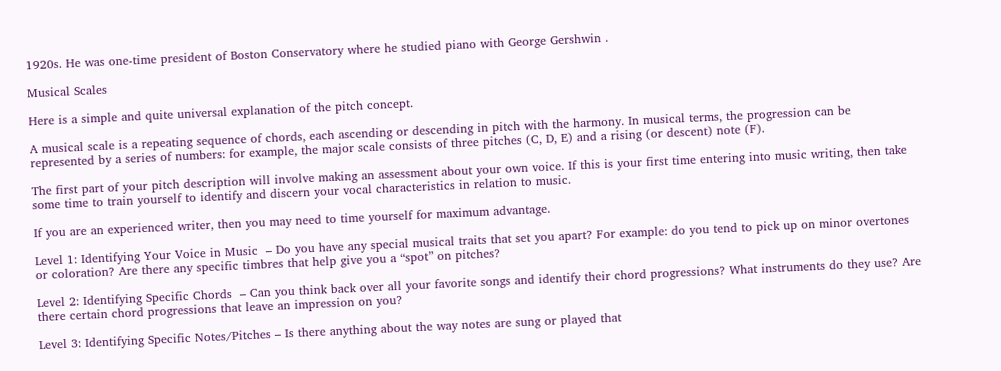1920s. He was one-time president of Boston Conservatory where he studied piano with George Gershwin .

Musical Scales

Here is a simple and quite universal explanation of the pitch concept.

A musical scale is a repeating sequence of chords, each ascending or descending in pitch with the harmony. In musical terms, the progression can be represented by a series of numbers: for example, the major scale consists of three pitches (C, D, E) and a rising (or descent) note (F).

The first part of your pitch description will involve making an assessment about your own voice. If this is your first time entering into music writing, then take some time to train yourself to identify and discern your vocal characteristics in relation to music.

If you are an experienced writer, then you may need to time yourself for maximum advantage.

Level 1: Identifying Your Voice in Music  – Do you have any special musical traits that set you apart? For example: do you tend to pick up on minor overtones or coloration? Are there any specific timbres that help give you a “spot” on pitches?

Level 2: Identifying Specific Chords  – Can you think back over all your favorite songs and identify their chord progressions? What instruments do they use? Are there certain chord progressions that leave an impression on you?

Level 3: Identifying Specific Notes/Pitches – Is there anything about the way notes are sung or played that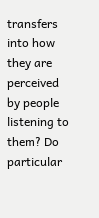transfers into how they are perceived by people listening to them? Do particular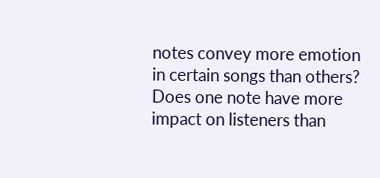notes convey more emotion in certain songs than others? Does one note have more impact on listeners than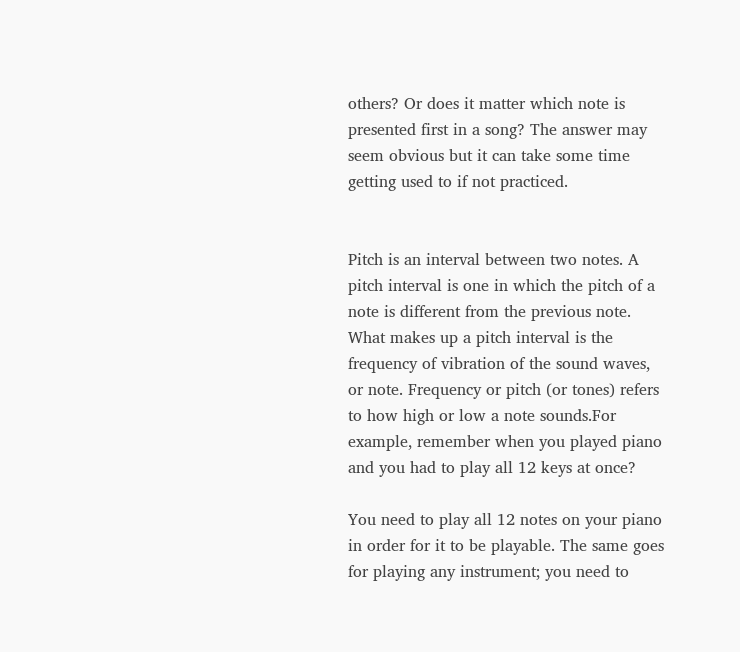others? Or does it matter which note is presented first in a song? The answer may seem obvious but it can take some time getting used to if not practiced.


Pitch is an interval between two notes. A pitch interval is one in which the pitch of a note is different from the previous note. What makes up a pitch interval is the frequency of vibration of the sound waves, or note. Frequency or pitch (or tones) refers to how high or low a note sounds.For example, remember when you played piano and you had to play all 12 keys at once?

You need to play all 12 notes on your piano in order for it to be playable. The same goes for playing any instrument; you need to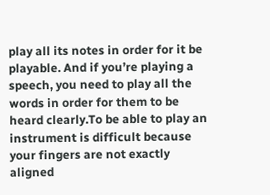play all its notes in order for it be playable. And if you’re playing a speech, you need to play all the words in order for them to be heard clearly.To be able to play an instrument is difficult because your fingers are not exactly aligned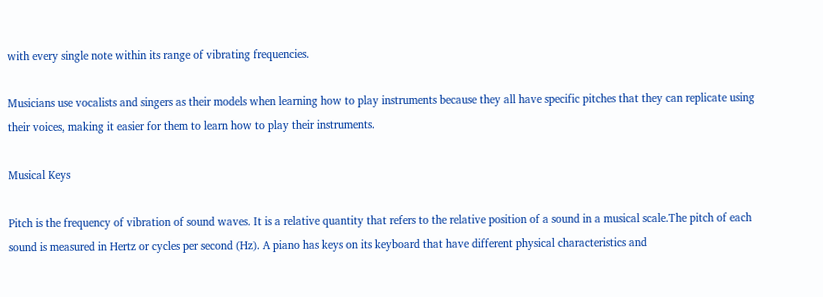with every single note within its range of vibrating frequencies.

Musicians use vocalists and singers as their models when learning how to play instruments because they all have specific pitches that they can replicate using their voices, making it easier for them to learn how to play their instruments.

Musical Keys

Pitch is the frequency of vibration of sound waves. It is a relative quantity that refers to the relative position of a sound in a musical scale.The pitch of each sound is measured in Hertz or cycles per second (Hz). A piano has keys on its keyboard that have different physical characteristics and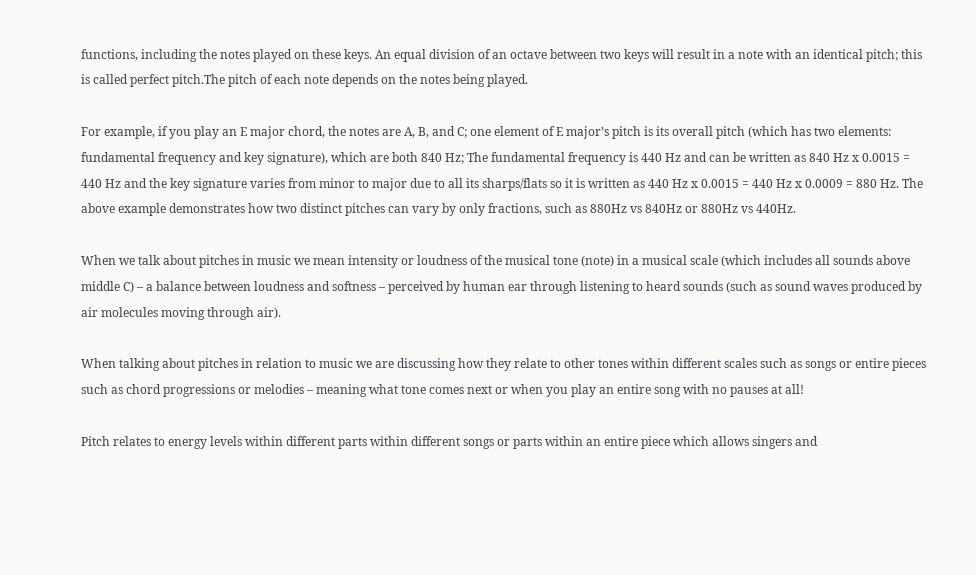functions, including the notes played on these keys. An equal division of an octave between two keys will result in a note with an identical pitch; this is called perfect pitch.The pitch of each note depends on the notes being played.

For example, if you play an E major chord, the notes are A, B, and C; one element of E major’s pitch is its overall pitch (which has two elements: fundamental frequency and key signature), which are both 840 Hz; The fundamental frequency is 440 Hz and can be written as 840 Hz x 0.0015 = 440 Hz and the key signature varies from minor to major due to all its sharps/flats so it is written as 440 Hz x 0.0015 = 440 Hz x 0.0009 = 880 Hz. The above example demonstrates how two distinct pitches can vary by only fractions, such as 880Hz vs 840Hz or 880Hz vs 440Hz.

When we talk about pitches in music we mean intensity or loudness of the musical tone (note) in a musical scale (which includes all sounds above middle C) – a balance between loudness and softness – perceived by human ear through listening to heard sounds (such as sound waves produced by air molecules moving through air).

When talking about pitches in relation to music we are discussing how they relate to other tones within different scales such as songs or entire pieces such as chord progressions or melodies – meaning what tone comes next or when you play an entire song with no pauses at all!

Pitch relates to energy levels within different parts within different songs or parts within an entire piece which allows singers and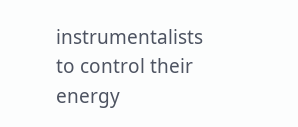instrumentalists to control their energy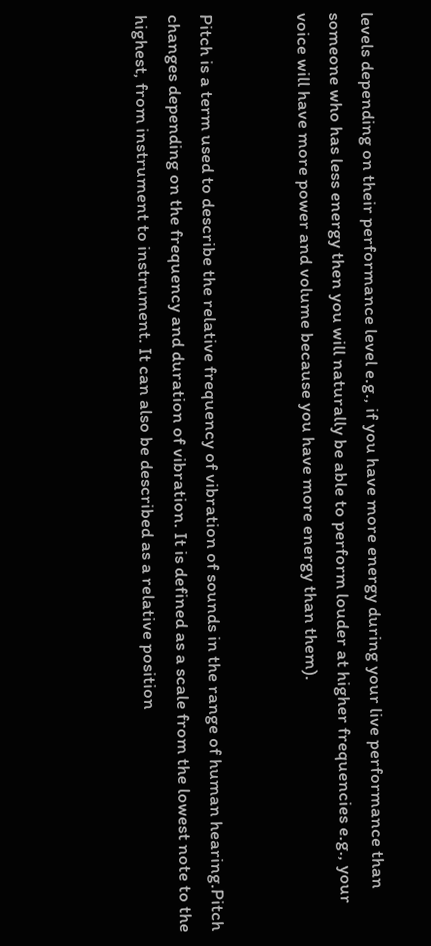levels depending on their performance level e.g., if you have more energy during your live performance than someone who has less energy then you will naturally be able to perform louder at higher frequencies e.g., your voice will have more power and volume because you have more energy than them).


Pitch is a term used to describe the relative frequency of vibration of sounds in the range of human hearing.Pitch changes depending on the frequency and duration of vibration. It is defined as a scale from the lowest note to the highest, from instrument to instrument. It can also be described as a relative position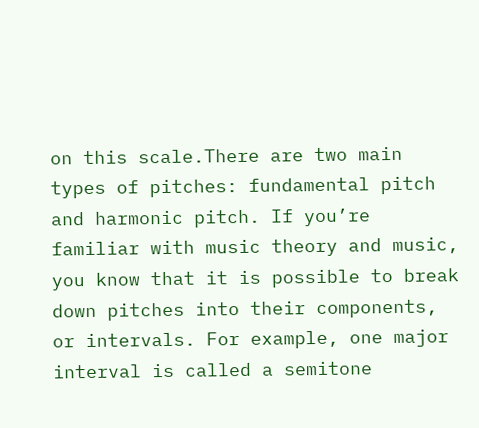on this scale.There are two main types of pitches: fundamental pitch and harmonic pitch. If you’re familiar with music theory and music, you know that it is possible to break down pitches into their components, or intervals. For example, one major interval is called a semitone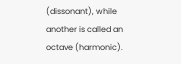(dissonant), while another is called an octave (harmonic).